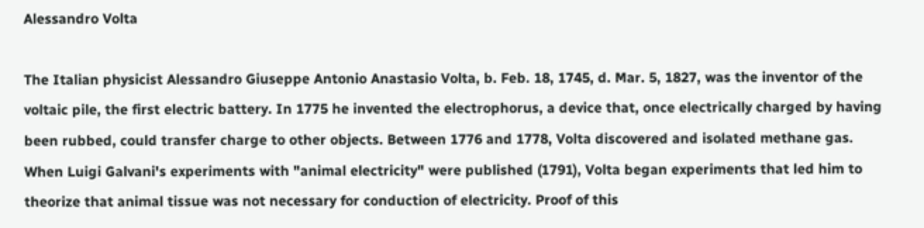Alessandro Volta

The Italian physicist Alessandro Giuseppe Antonio Anastasio Volta, b. Feb. 18, 1745, d. Mar. 5, 1827, was the inventor of the voltaic pile, the first electric battery. In 1775 he invented the electrophorus, a device that, once electrically charged by having been rubbed, could transfer charge to other objects. Between 1776 and 1778, Volta discovered and isolated methane gas. When Luigi Galvani's experiments with "animal electricity" were published (1791), Volta began experiments that led him to theorize that animal tissue was not necessary for conduction of electricity. Proof of this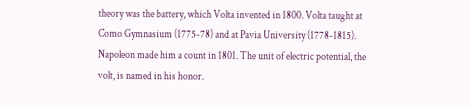theory was the battery, which Volta invented in 1800. Volta taught at Como Gymnasium (1775-78) and at Pavia University (1778-1815). Napoleon made him a count in 1801. The unit of electric potential, the volt, is named in his honor.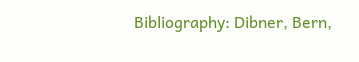Bibliography: Dibner, Bern,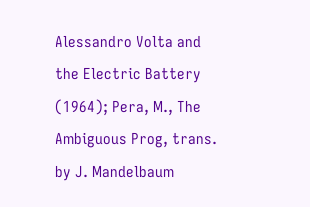Alessandro Volta and the Electric Battery (1964); Pera, M., The Ambiguous Prog, trans. by J. Mandelbaum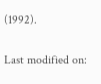(1992).

Last modified on: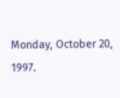Monday, October 20, 1997.